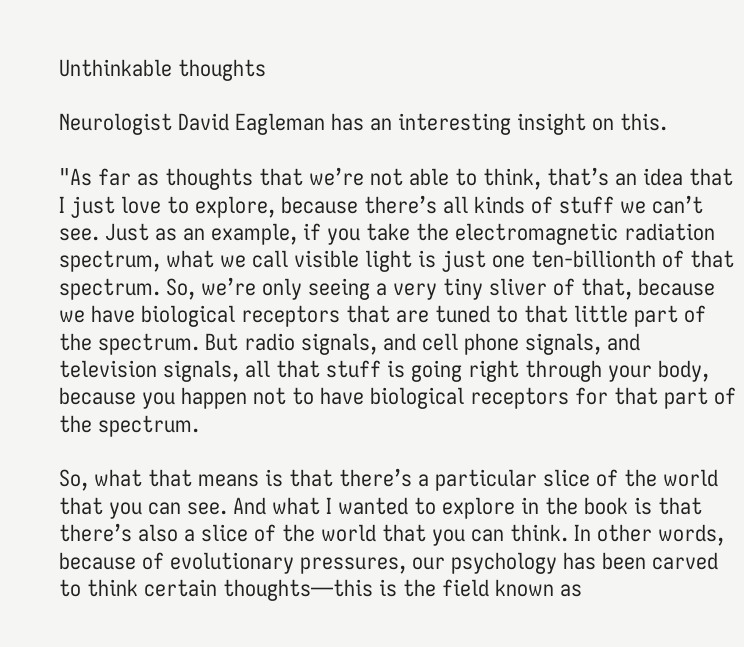Unthinkable thoughts

Neurologist David Eagleman has an interesting insight on this.

"As far as thoughts that we’re not able to think, that’s an idea that I just love to explore, because there’s all kinds of stuff we can’t see. Just as an example, if you take the electromagnetic radiation spectrum, what we call visible light is just one ten-billionth of that spectrum. So, we’re only seeing a very tiny sliver of that, because we have biological receptors that are tuned to that little part of the spectrum. But radio signals, and cell phone signals, and television signals, all that stuff is going right through your body, because you happen not to have biological receptors for that part of the spectrum.

So, what that means is that there’s a particular slice of the world that you can see. And what I wanted to explore in the book is that there’s also a slice of the world that you can think. In other words, because of evolutionary pressures, our psychology has been carved to think certain thoughts—this is the field known as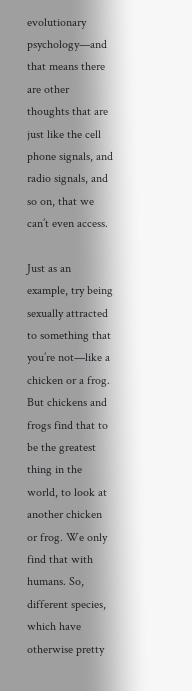evolutionary psychology—and that means there are other thoughts that are just like the cell phone signals, and radio signals, and so on, that we can’t even access.

Just as an example, try being sexually attracted to something that you’re not—like a chicken or a frog. But chickens and frogs find that to be the greatest thing in the world, to look at another chicken or frog. We only find that with humans. So, different species, which have otherwise pretty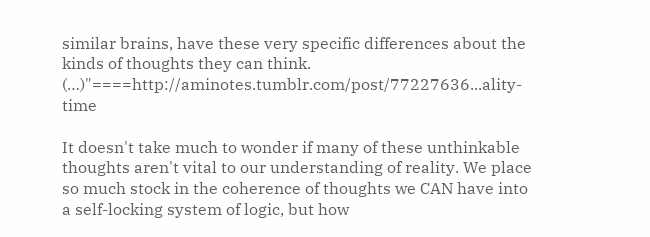similar brains, have these very specific differences about the kinds of thoughts they can think. (…)"====http://aminotes.tumblr.com/post/77227636...ality-time

It doesn't take much to wonder if many of these unthinkable thoughts aren't vital to our understanding of reality. We place so much stock in the coherence of thoughts we CAN have into a self-locking system of logic, but how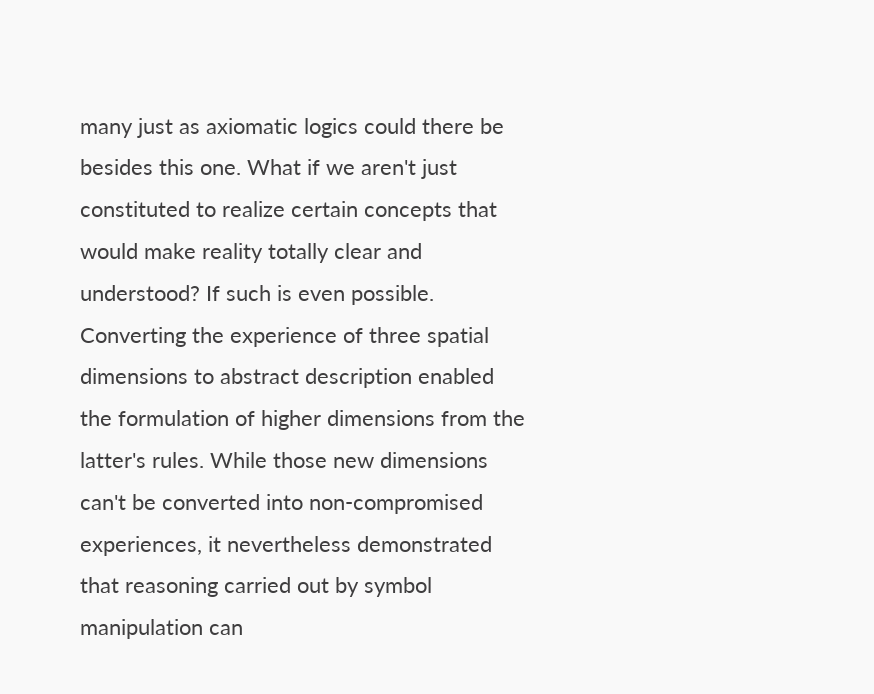many just as axiomatic logics could there be besides this one. What if we aren't just constituted to realize certain concepts that would make reality totally clear and understood? If such is even possible.
Converting the experience of three spatial dimensions to abstract description enabled the formulation of higher dimensions from the latter's rules. While those new dimensions can't be converted into non-compromised experiences, it nevertheless demonstrated that reasoning carried out by symbol manipulation can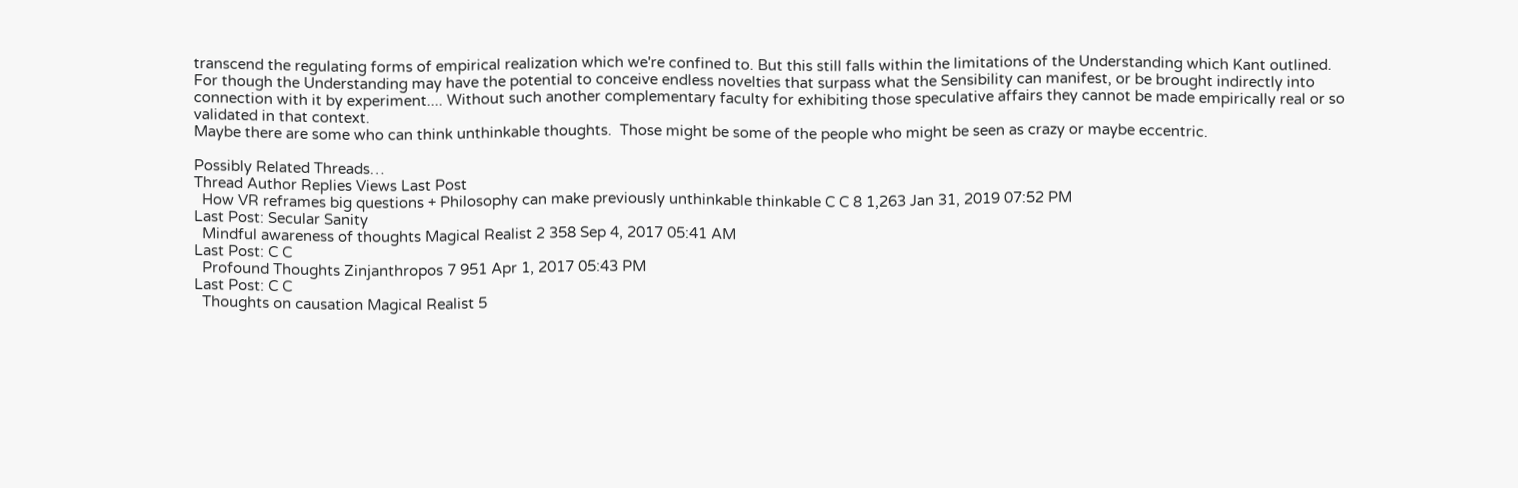transcend the regulating forms of empirical realization which we're confined to. But this still falls within the limitations of the Understanding which Kant outlined. For though the Understanding may have the potential to conceive endless novelties that surpass what the Sensibility can manifest, or be brought indirectly into connection with it by experiment.... Without such another complementary faculty for exhibiting those speculative affairs they cannot be made empirically real or so validated in that context.
Maybe there are some who can think unthinkable thoughts.  Those might be some of the people who might be seen as crazy or maybe eccentric.

Possibly Related Threads…
Thread Author Replies Views Last Post
  How VR reframes big questions + Philosophy can make previously unthinkable thinkable C C 8 1,263 Jan 31, 2019 07:52 PM
Last Post: Secular Sanity
  Mindful awareness of thoughts Magical Realist 2 358 Sep 4, 2017 05:41 AM
Last Post: C C
  Profound Thoughts Zinjanthropos 7 951 Apr 1, 2017 05:43 PM
Last Post: C C
  Thoughts on causation Magical Realist 5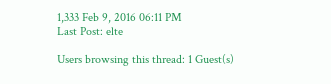1,333 Feb 9, 2016 06:11 PM
Last Post: elte

Users browsing this thread: 1 Guest(s)